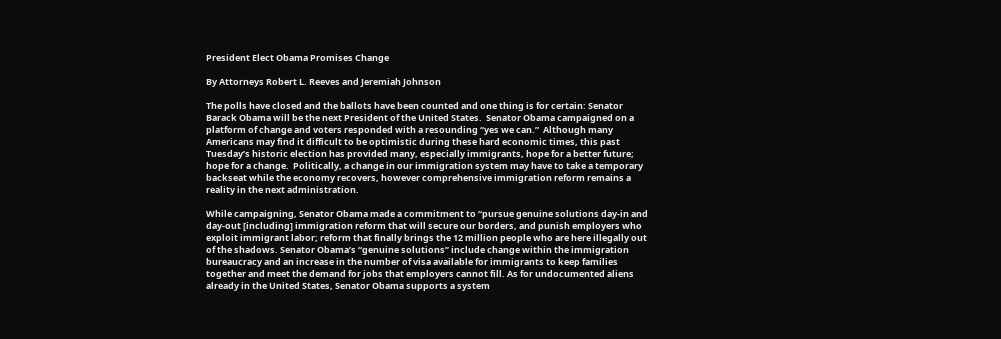President Elect Obama Promises Change

By Attorneys Robert L. Reeves and Jeremiah Johnson

The polls have closed and the ballots have been counted and one thing is for certain: Senator Barack Obama will be the next President of the United States.  Senator Obama campaigned on a platform of change and voters responded with a resounding “yes we can.”  Although many Americans may find it difficult to be optimistic during these hard economic times, this past Tuesday’s historic election has provided many, especially immigrants, hope for a better future; hope for a change.  Politically, a change in our immigration system may have to take a temporary backseat while the economy recovers, however comprehensive immigration reform remains a reality in the next administration.

While campaigning, Senator Obama made a commitment to “pursue genuine solutions day-in and day-out [including] immigration reform that will secure our borders, and punish employers who exploit immigrant labor; reform that finally brings the 12 million people who are here illegally out of the shadows. Senator Obama’s “genuine solutions” include change within the immigration bureaucracy and an increase in the number of visa available for immigrants to keep families together and meet the demand for jobs that employers cannot fill. As for undocumented aliens already in the United States, Senator Obama supports a system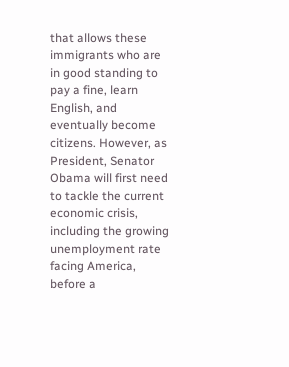that allows these immigrants who are in good standing to pay a fine, learn English, and eventually become citizens. However, as President, Senator Obama will first need to tackle the current economic crisis, including the growing unemployment rate facing America, before a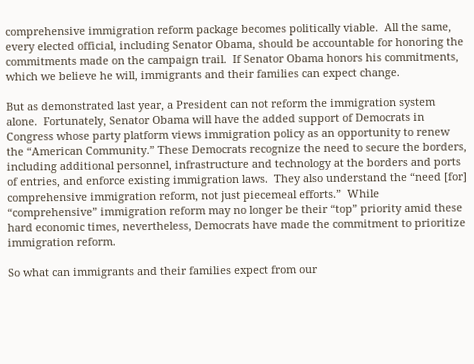comprehensive immigration reform package becomes politically viable.  All the same, every elected official, including Senator Obama, should be accountable for honoring the commitments made on the campaign trail.  If Senator Obama honors his commitments, which we believe he will, immigrants and their families can expect change.

But as demonstrated last year, a President can not reform the immigration system alone.  Fortunately, Senator Obama will have the added support of Democrats in Congress whose party platform views immigration policy as an opportunity to renew the “American Community.” These Democrats recognize the need to secure the borders, including additional personnel, infrastructure and technology at the borders and ports of entries, and enforce existing immigration laws.  They also understand the “need [for] comprehensive immigration reform, not just piecemeal efforts.”  While “comprehensive” immigration reform may no longer be their “top” priority amid these hard economic times, nevertheless, Democrats have made the commitment to prioritize immigration reform.

So what can immigrants and their families expect from our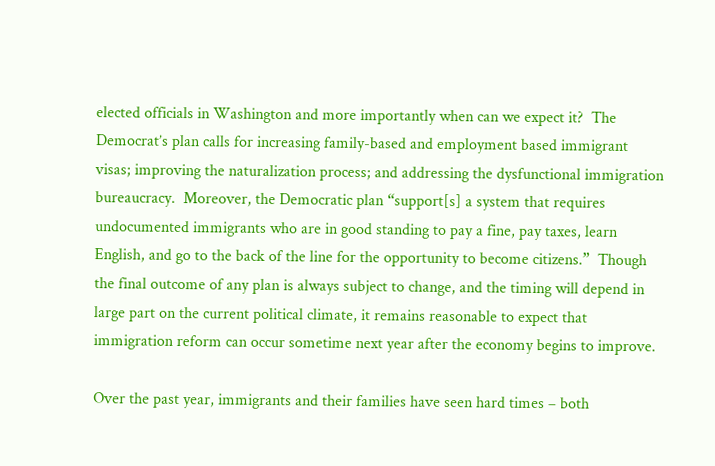elected officials in Washington and more importantly when can we expect it?  The Democrat’s plan calls for increasing family-based and employment based immigrant visas; improving the naturalization process; and addressing the dysfunctional immigration bureaucracy.  Moreover, the Democratic plan “support[s] a system that requires undocumented immigrants who are in good standing to pay a fine, pay taxes, learn English, and go to the back of the line for the opportunity to become citizens.”  Though the final outcome of any plan is always subject to change, and the timing will depend in large part on the current political climate, it remains reasonable to expect that immigration reform can occur sometime next year after the economy begins to improve.

Over the past year, immigrants and their families have seen hard times – both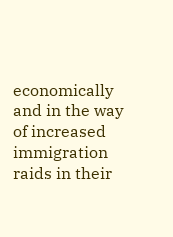economically and in the way of increased immigration raids in their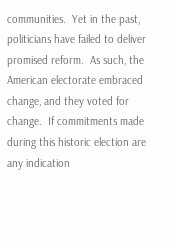communities.  Yet in the past, politicians have failed to deliver promised reform.  As such, the American electorate embraced change, and they voted for change.  If commitments made during this historic election are any indication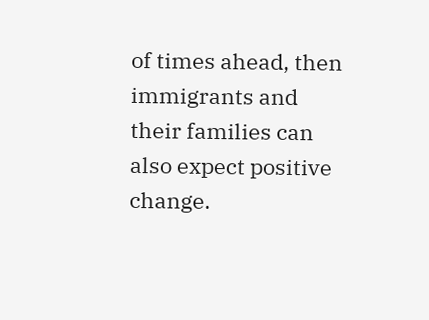of times ahead, then immigrants and their families can also expect positive change.